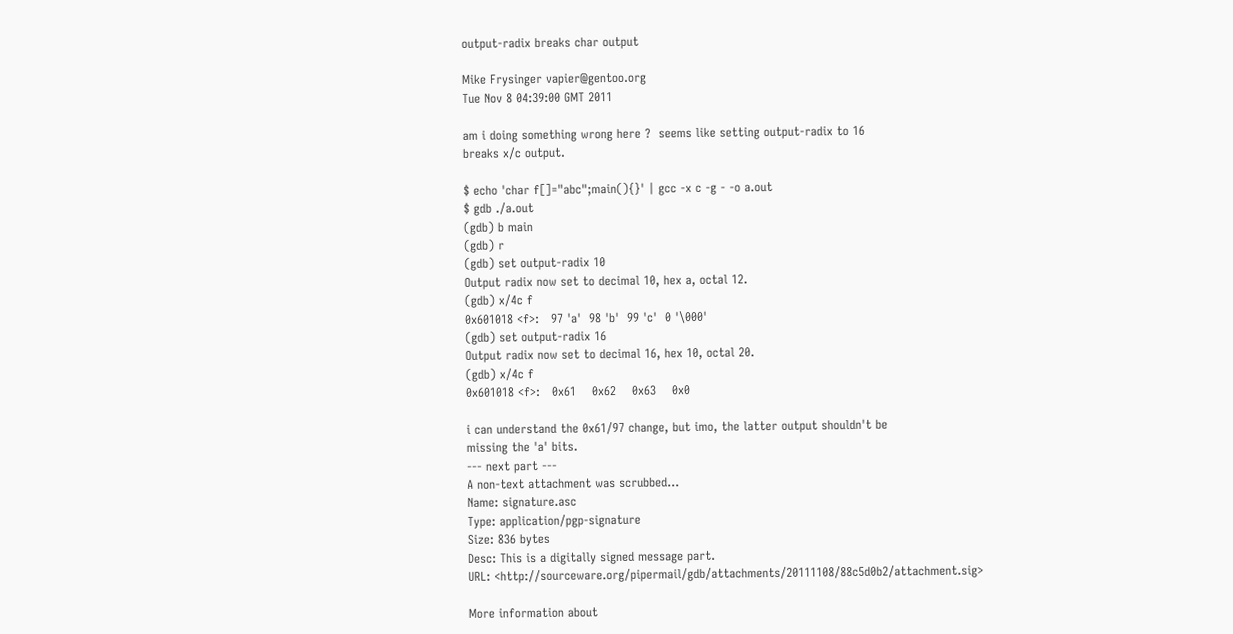output-radix breaks char output

Mike Frysinger vapier@gentoo.org
Tue Nov 8 04:39:00 GMT 2011

am i doing something wrong here ?  seems like setting output-radix to 16
breaks x/c output.

$ echo 'char f[]="abc";main(){}' | gcc -x c -g - -o a.out
$ gdb ./a.out
(gdb) b main
(gdb) r
(gdb) set output-radix 10
Output radix now set to decimal 10, hex a, octal 12.
(gdb) x/4c f
0x601018 <f>:   97 'a'  98 'b'  99 'c'  0 '\000'
(gdb) set output-radix 16
Output radix now set to decimal 16, hex 10, octal 20.
(gdb) x/4c f
0x601018 <f>:   0x61    0x62    0x63    0x0

i can understand the 0x61/97 change, but imo, the latter output shouldn't be
missing the 'a' bits.
--- next part ---
A non-text attachment was scrubbed...
Name: signature.asc
Type: application/pgp-signature
Size: 836 bytes
Desc: This is a digitally signed message part.
URL: <http://sourceware.org/pipermail/gdb/attachments/20111108/88c5d0b2/attachment.sig>

More information about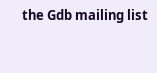the Gdb mailing list